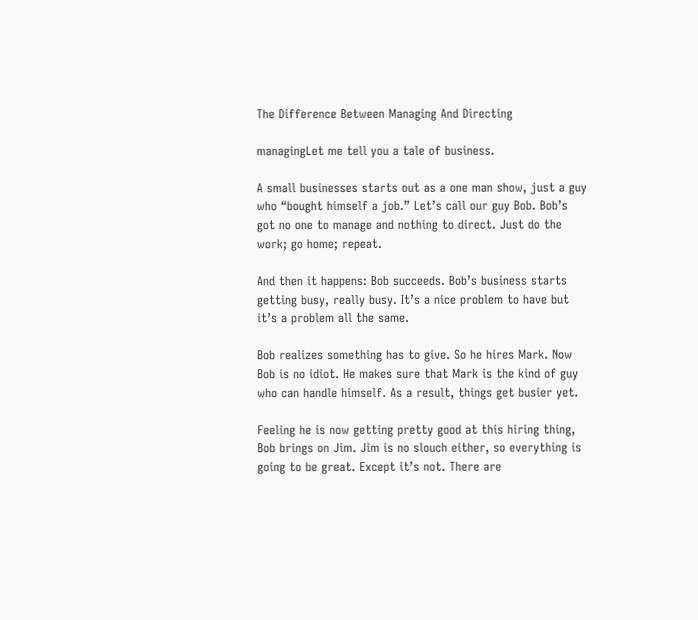The Difference Between Managing And Directing

managingLet me tell you a tale of business.

A small businesses starts out as a one man show, just a guy who “bought himself a job.” Let’s call our guy Bob. Bob’s got no one to manage and nothing to direct. Just do the work; go home; repeat.

And then it happens: Bob succeeds. Bob’s business starts getting busy, really busy. It’s a nice problem to have but it’s a problem all the same.

Bob realizes something has to give. So he hires Mark. Now Bob is no idiot. He makes sure that Mark is the kind of guy who can handle himself. As a result, things get busier yet.

Feeling he is now getting pretty good at this hiring thing, Bob brings on Jim. Jim is no slouch either, so everything is going to be great. Except it’s not. There are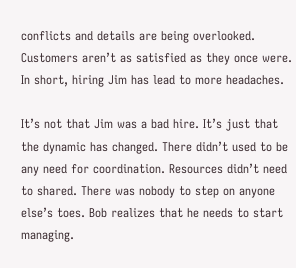conflicts and details are being overlooked. Customers aren’t as satisfied as they once were. In short, hiring Jim has lead to more headaches.

It’s not that Jim was a bad hire. It’s just that the dynamic has changed. There didn’t used to be any need for coordination. Resources didn’t need to shared. There was nobody to step on anyone else’s toes. Bob realizes that he needs to start managing.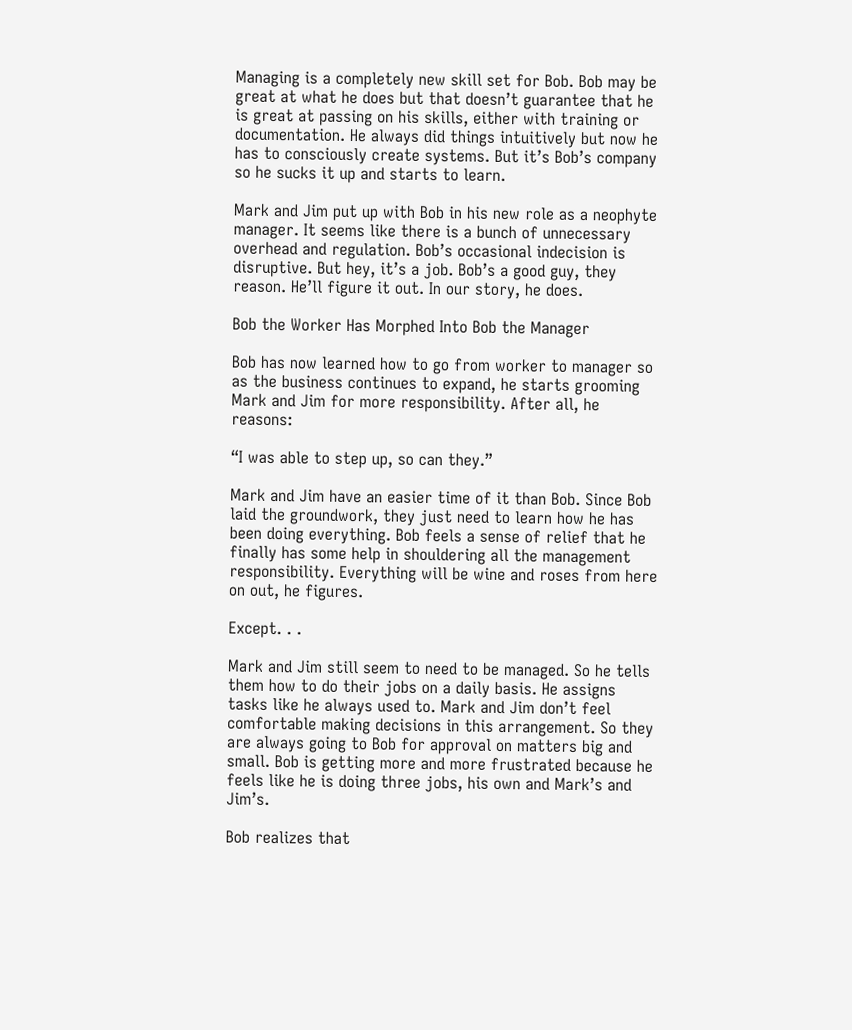Managing is a completely new skill set for Bob. Bob may be great at what he does but that doesn’t guarantee that he is great at passing on his skills, either with training or documentation. He always did things intuitively but now he has to consciously create systems. But it’s Bob’s company so he sucks it up and starts to learn.

Mark and Jim put up with Bob in his new role as a neophyte manager. It seems like there is a bunch of unnecessary overhead and regulation. Bob’s occasional indecision is disruptive. But hey, it’s a job. Bob’s a good guy, they reason. He’ll figure it out. In our story, he does.

Bob the Worker Has Morphed Into Bob the Manager

Bob has now learned how to go from worker to manager so as the business continues to expand, he starts grooming Mark and Jim for more responsibility. After all, he reasons:

“I was able to step up, so can they.”

Mark and Jim have an easier time of it than Bob. Since Bob laid the groundwork, they just need to learn how he has been doing everything. Bob feels a sense of relief that he finally has some help in shouldering all the management responsibility. Everything will be wine and roses from here on out, he figures.

Except. . .

Mark and Jim still seem to need to be managed. So he tells them how to do their jobs on a daily basis. He assigns tasks like he always used to. Mark and Jim don’t feel comfortable making decisions in this arrangement. So they are always going to Bob for approval on matters big and small. Bob is getting more and more frustrated because he feels like he is doing three jobs, his own and Mark’s and Jim’s.

Bob realizes that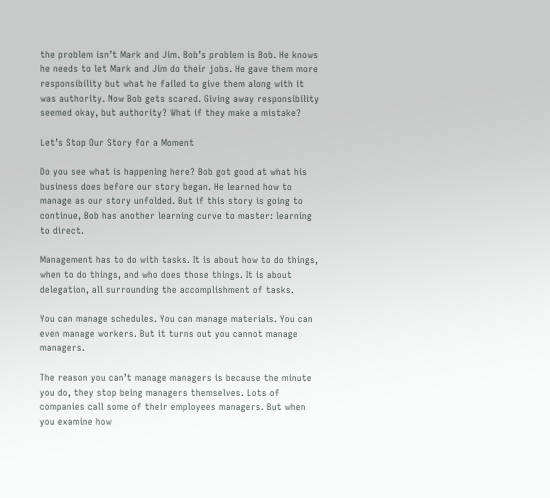the problem isn’t Mark and Jim. Bob’s problem is Bob. He knows he needs to let Mark and Jim do their jobs. He gave them more responsibility but what he failed to give them along with it was authority. Now Bob gets scared. Giving away responsibility seemed okay, but authority? What if they make a mistake?

Let’s Stop Our Story for a Moment

Do you see what is happening here? Bob got good at what his business does before our story began. He learned how to manage as our story unfolded. But if this story is going to continue, Bob has another learning curve to master: learning to direct.

Management has to do with tasks. It is about how to do things, when to do things, and who does those things. It is about delegation, all surrounding the accomplishment of tasks.

You can manage schedules. You can manage materials. You can even manage workers. But it turns out you cannot manage managers.

The reason you can’t manage managers is because the minute you do, they stop being managers themselves. Lots of companies call some of their employees managers. But when you examine how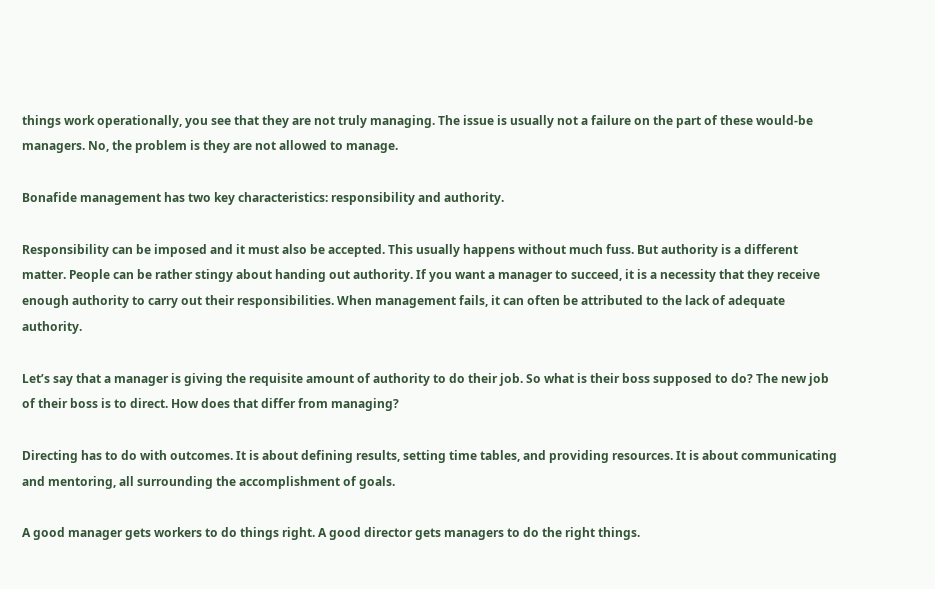things work operationally, you see that they are not truly managing. The issue is usually not a failure on the part of these would-be managers. No, the problem is they are not allowed to manage.

Bonafide management has two key characteristics: responsibility and authority.

Responsibility can be imposed and it must also be accepted. This usually happens without much fuss. But authority is a different matter. People can be rather stingy about handing out authority. If you want a manager to succeed, it is a necessity that they receive enough authority to carry out their responsibilities. When management fails, it can often be attributed to the lack of adequate authority.

Let’s say that a manager is giving the requisite amount of authority to do their job. So what is their boss supposed to do? The new job of their boss is to direct. How does that differ from managing?

Directing has to do with outcomes. It is about defining results, setting time tables, and providing resources. It is about communicating and mentoring, all surrounding the accomplishment of goals.

A good manager gets workers to do things right. A good director gets managers to do the right things.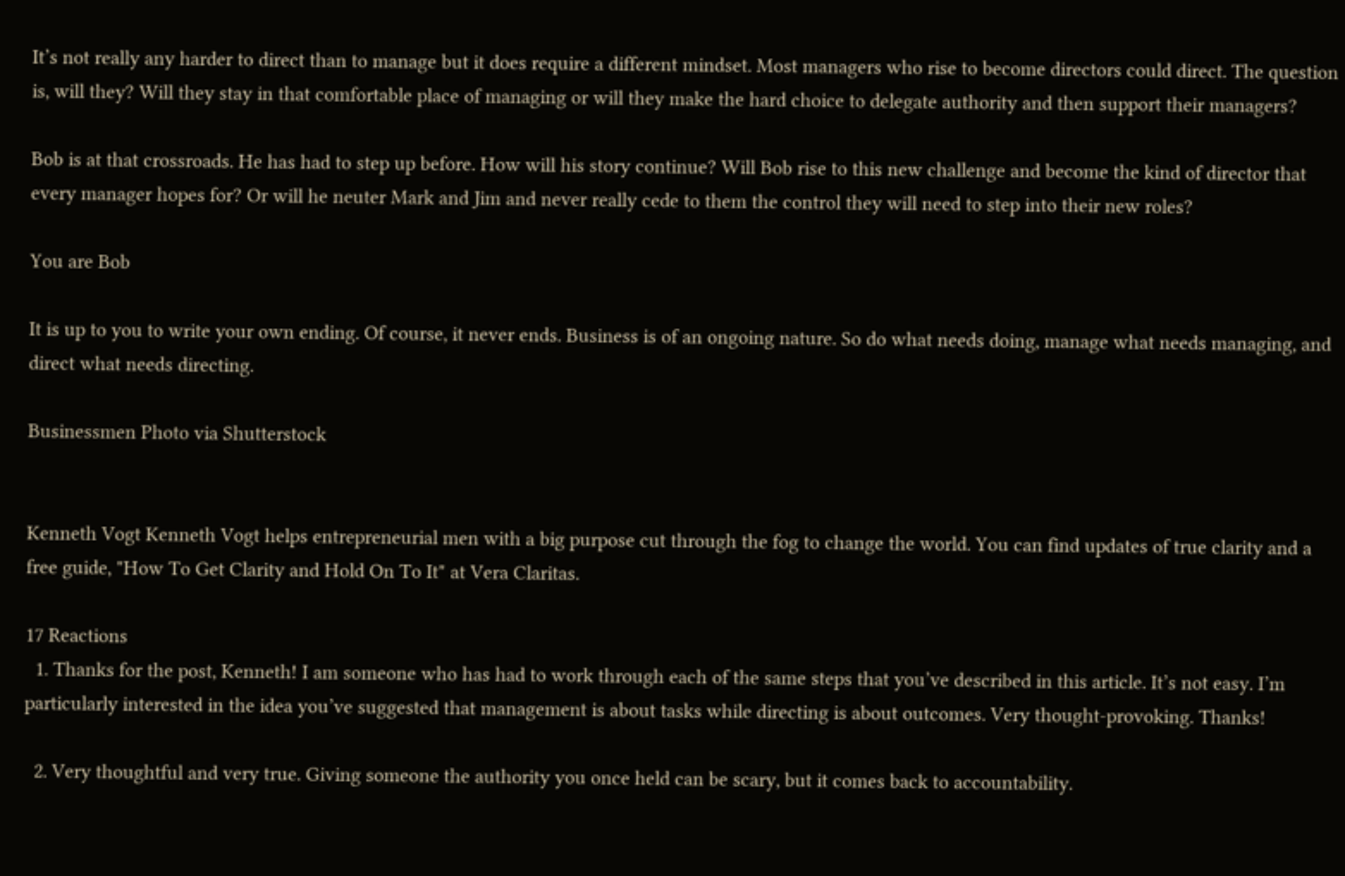It’s not really any harder to direct than to manage but it does require a different mindset. Most managers who rise to become directors could direct. The question is, will they? Will they stay in that comfortable place of managing or will they make the hard choice to delegate authority and then support their managers?

Bob is at that crossroads. He has had to step up before. How will his story continue? Will Bob rise to this new challenge and become the kind of director that every manager hopes for? Or will he neuter Mark and Jim and never really cede to them the control they will need to step into their new roles?

You are Bob

It is up to you to write your own ending. Of course, it never ends. Business is of an ongoing nature. So do what needs doing, manage what needs managing, and direct what needs directing.

Businessmen Photo via Shutterstock


Kenneth Vogt Kenneth Vogt helps entrepreneurial men with a big purpose cut through the fog to change the world. You can find updates of true clarity and a free guide, "How To Get Clarity and Hold On To It" at Vera Claritas.

17 Reactions
  1. Thanks for the post, Kenneth! I am someone who has had to work through each of the same steps that you’ve described in this article. It’s not easy. I’m particularly interested in the idea you’ve suggested that management is about tasks while directing is about outcomes. Very thought-provoking. Thanks!

  2. Very thoughtful and very true. Giving someone the authority you once held can be scary, but it comes back to accountability.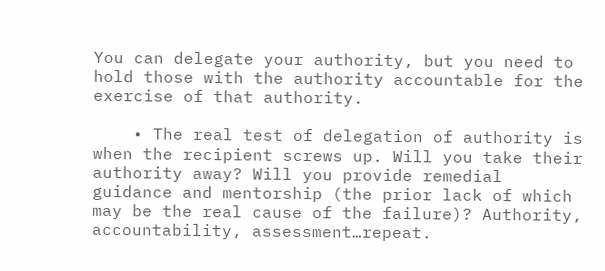You can delegate your authority, but you need to hold those with the authority accountable for the exercise of that authority.

    • The real test of delegation of authority is when the recipient screws up. Will you take their authority away? Will you provide remedial guidance and mentorship (the prior lack of which may be the real cause of the failure)? Authority, accountability, assessment…repeat.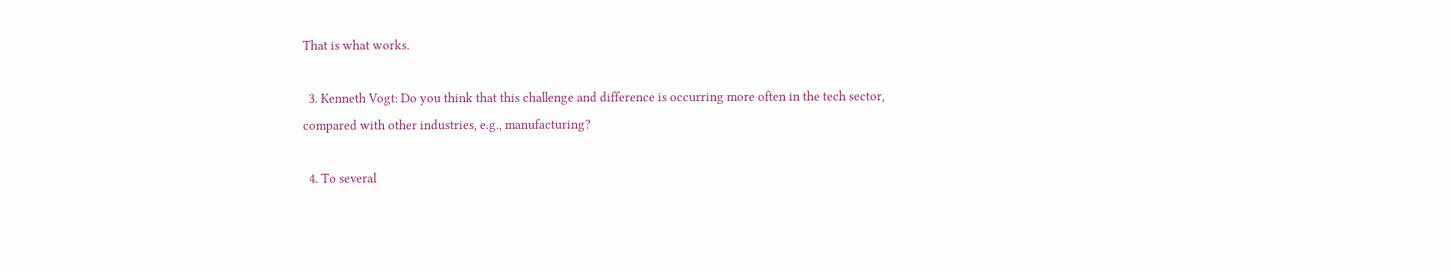That is what works.

  3. Kenneth Vogt: Do you think that this challenge and difference is occurring more often in the tech sector, compared with other industries, e.g., manufacturing?

  4. To several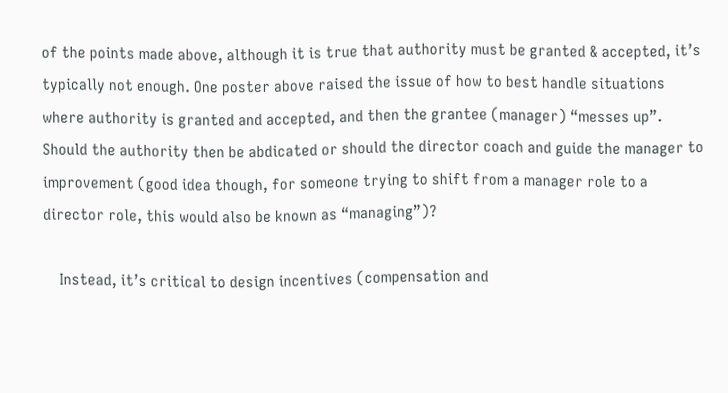of the points made above, although it is true that authority must be granted & accepted, it’s typically not enough. One poster above raised the issue of how to best handle situations where authority is granted and accepted, and then the grantee (manager) “messes up”. Should the authority then be abdicated or should the director coach and guide the manager to improvement (good idea though, for someone trying to shift from a manager role to a director role, this would also be known as “managing”)?

    Instead, it’s critical to design incentives (compensation and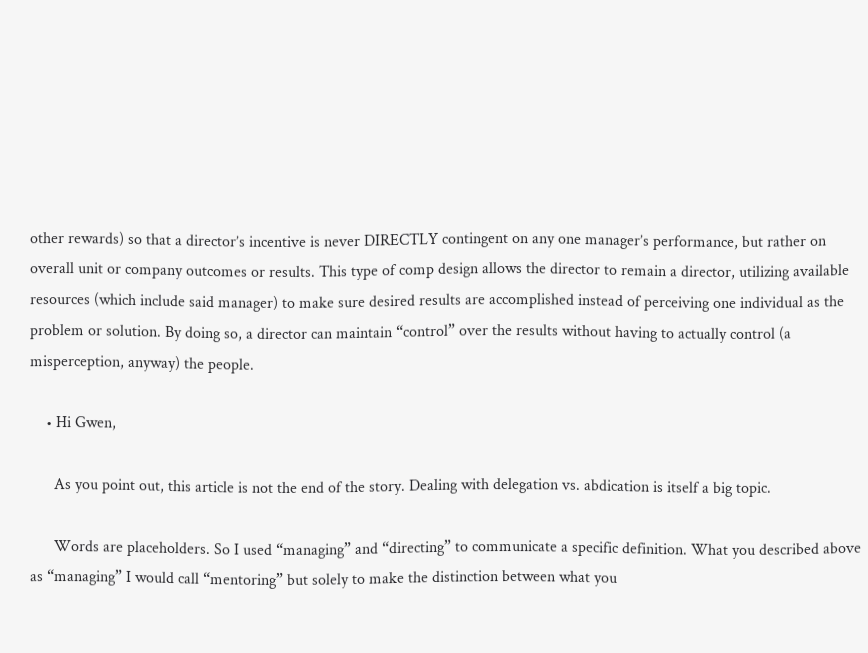other rewards) so that a director’s incentive is never DIRECTLY contingent on any one manager’s performance, but rather on overall unit or company outcomes or results. This type of comp design allows the director to remain a director, utilizing available resources (which include said manager) to make sure desired results are accomplished instead of perceiving one individual as the problem or solution. By doing so, a director can maintain “control” over the results without having to actually control (a misperception, anyway) the people.

    • Hi Gwen,

      As you point out, this article is not the end of the story. Dealing with delegation vs. abdication is itself a big topic.

      Words are placeholders. So I used “managing” and “directing” to communicate a specific definition. What you described above as “managing” I would call “mentoring” but solely to make the distinction between what you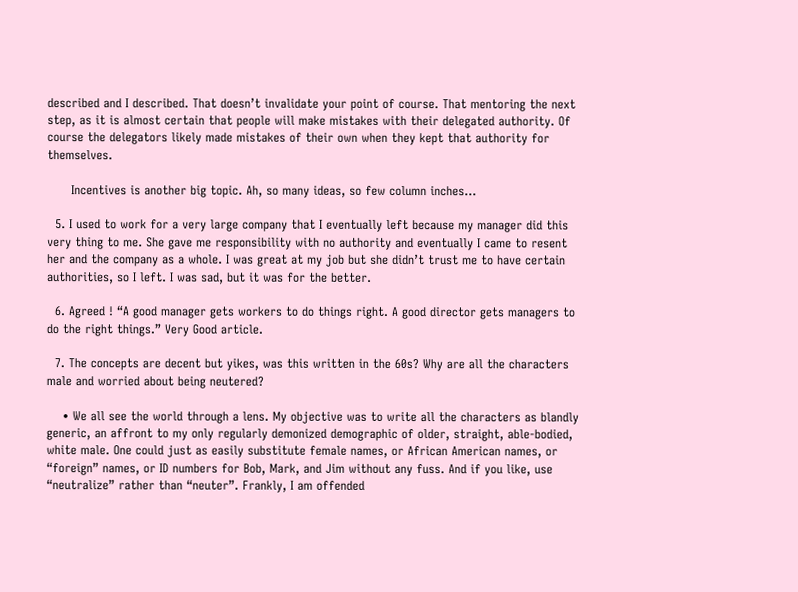described and I described. That doesn’t invalidate your point of course. That mentoring the next step, as it is almost certain that people will make mistakes with their delegated authority. Of course the delegators likely made mistakes of their own when they kept that authority for themselves.

      Incentives is another big topic. Ah, so many ideas, so few column inches…

  5. I used to work for a very large company that I eventually left because my manager did this very thing to me. She gave me responsibility with no authority and eventually I came to resent her and the company as a whole. I was great at my job but she didn’t trust me to have certain authorities, so I left. I was sad, but it was for the better.

  6. Agreed ! “A good manager gets workers to do things right. A good director gets managers to do the right things.” Very Good article.

  7. The concepts are decent but yikes, was this written in the 60s? Why are all the characters male and worried about being neutered?

    • We all see the world through a lens. My objective was to write all the characters as blandly generic, an affront to my only regularly demonized demographic of older, straight, able-bodied, white male. One could just as easily substitute female names, or African American names, or “foreign” names, or ID numbers for Bob, Mark, and Jim without any fuss. And if you like, use “neutralize” rather than “neuter”. Frankly, I am offended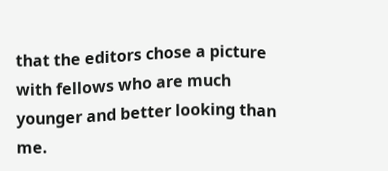that the editors chose a picture with fellows who are much younger and better looking than me.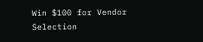Win $100 for Vendor Selection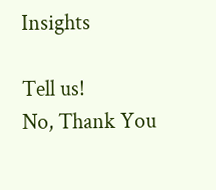Insights

Tell us!
No, Thank You